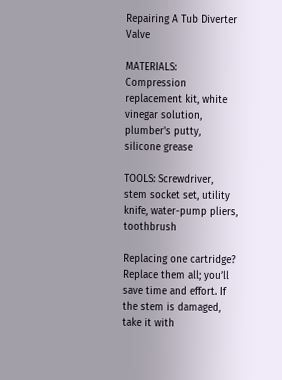Repairing A Tub Diverter Valve

MATERIALS: Compression replacement kit, white vinegar solution, plumber's putty, silicone grease

TOOLS: Screwdriver, stem socket set, utility knife, water-pump pliers, toothbrush

Replacing one cartridge? Replace them all; you’ll save time and effort. If the stem is damaged, take it with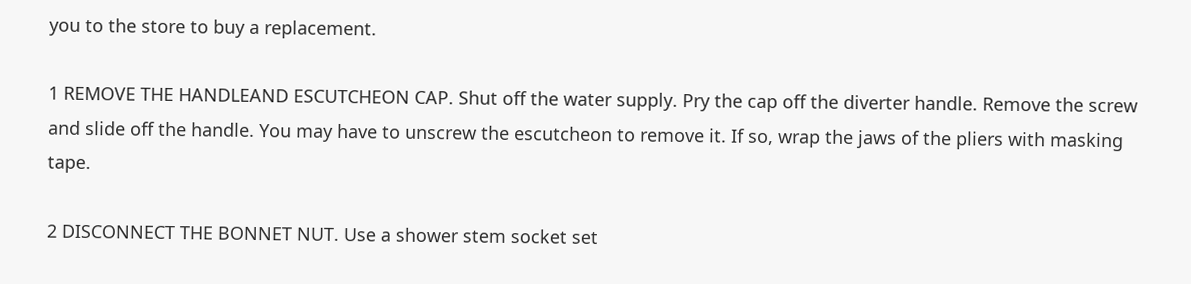you to the store to buy a replacement.

1 REMOVE THE HANDLEAND ESCUTCHEON CAP. Shut off the water supply. Pry the cap off the diverter handle. Remove the screw and slide off the handle. You may have to unscrew the escutcheon to remove it. If so, wrap the jaws of the pliers with masking tape.

2 DISCONNECT THE BONNET NUT. Use a shower stem socket set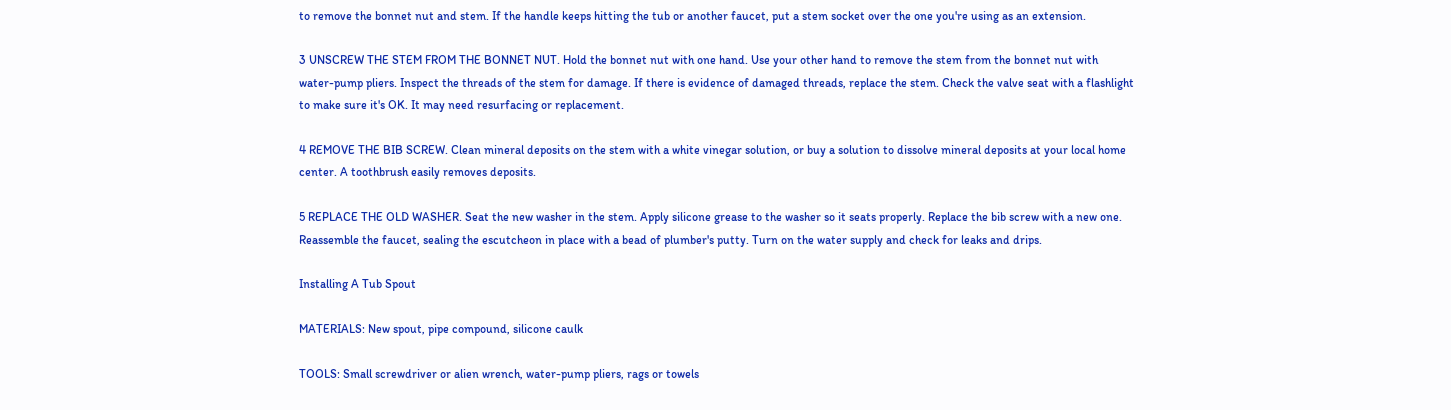to remove the bonnet nut and stem. If the handle keeps hitting the tub or another faucet, put a stem socket over the one you're using as an extension.

3 UNSCREW THE STEM FROM THE BONNET NUT. Hold the bonnet nut with one hand. Use your other hand to remove the stem from the bonnet nut with water-pump pliers. Inspect the threads of the stem for damage. If there is evidence of damaged threads, replace the stem. Check the valve seat with a flashlight to make sure it's OK. It may need resurfacing or replacement.

4 REMOVE THE BIB SCREW. Clean mineral deposits on the stem with a white vinegar solution, or buy a solution to dissolve mineral deposits at your local home center. A toothbrush easily removes deposits.

5 REPLACE THE OLD WASHER. Seat the new washer in the stem. Apply silicone grease to the washer so it seats properly. Replace the bib screw with a new one. Reassemble the faucet, sealing the escutcheon in place with a bead of plumber's putty. Turn on the water supply and check for leaks and drips.

Installing A Tub Spout

MATERIALS: New spout, pipe compound, silicone caulk

TOOLS: Small screwdriver or alien wrench, water-pump pliers, rags or towels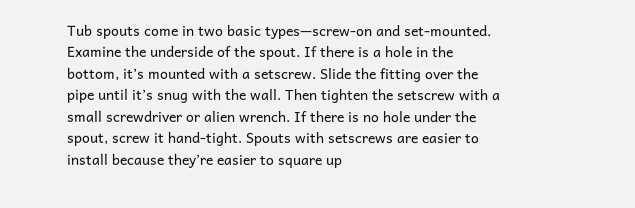Tub spouts come in two basic types—screw-on and set-mounted. Examine the underside of the spout. If there is a hole in the bottom, it’s mounted with a setscrew. Slide the fitting over the pipe until it’s snug with the wall. Then tighten the setscrew with a small screwdriver or alien wrench. If there is no hole under the spout, screw it hand-tight. Spouts with setscrews are easier to install because they’re easier to square up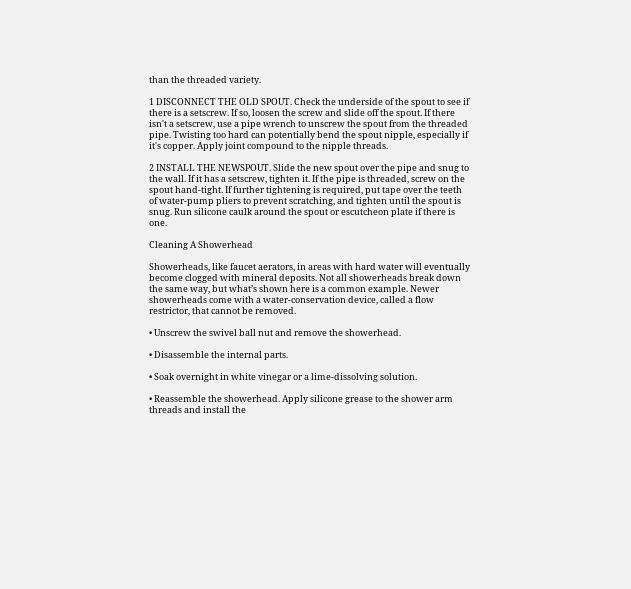than the threaded variety.

1 DISCONNECT THE OLD SPOUT. Check the underside of the spout to see if there is a setscrew. If so, loosen the screw and slide off the spout. If there isn't a setscrew, use a pipe wrench to unscrew the spout from the threaded pipe. Twisting too hard can potentially bend the spout nipple, especially if it's copper. Apply joint compound to the nipple threads.

2 INSTALL THE NEWSPOUT. Slide the new spout over the pipe and snug to the wall. If it has a setscrew, tighten it. If the pipe is threaded, screw on the spout hand-tight. If further tightening is required, put tape over the teeth of water-pump pliers to prevent scratching, and tighten until the spout is snug. Run silicone caulk around the spout or escutcheon plate if there is one.

Cleaning A Showerhead

Showerheads, like faucet aerators, in areas with hard water will eventually become clogged with mineral deposits. Not all showerheads break down the same way, but what’s shown here is a common example. Newer showerheads come with a water-conservation device, called a flow restrictor, that cannot be removed.

• Unscrew the swivel ball nut and remove the showerhead.

• Disassemble the internal parts.

• Soak overnight in white vinegar or a lime-dissolving solution.

• Reassemble the showerhead. Apply silicone grease to the shower arm threads and install the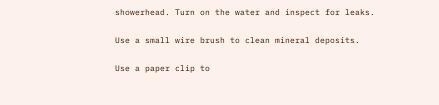showerhead. Turn on the water and inspect for leaks.

Use a small wire brush to clean mineral deposits.

Use a paper clip to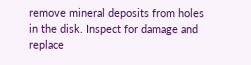remove mineral deposits from holes in the disk. Inspect for damage and replace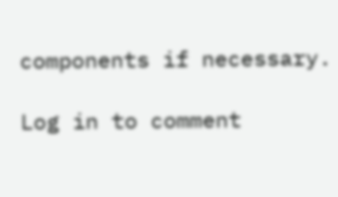components if necessary.

Log in to comment